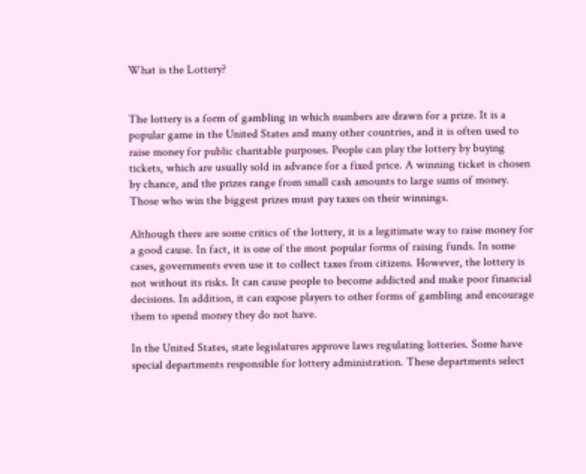What is the Lottery?


The lottery is a form of gambling in which numbers are drawn for a prize. It is a popular game in the United States and many other countries, and it is often used to raise money for public charitable purposes. People can play the lottery by buying tickets, which are usually sold in advance for a fixed price. A winning ticket is chosen by chance, and the prizes range from small cash amounts to large sums of money. Those who win the biggest prizes must pay taxes on their winnings.

Although there are some critics of the lottery, it is a legitimate way to raise money for a good cause. In fact, it is one of the most popular forms of raising funds. In some cases, governments even use it to collect taxes from citizens. However, the lottery is not without its risks. It can cause people to become addicted and make poor financial decisions. In addition, it can expose players to other forms of gambling and encourage them to spend money they do not have.

In the United States, state legislatures approve laws regulating lotteries. Some have special departments responsible for lottery administration. These departments select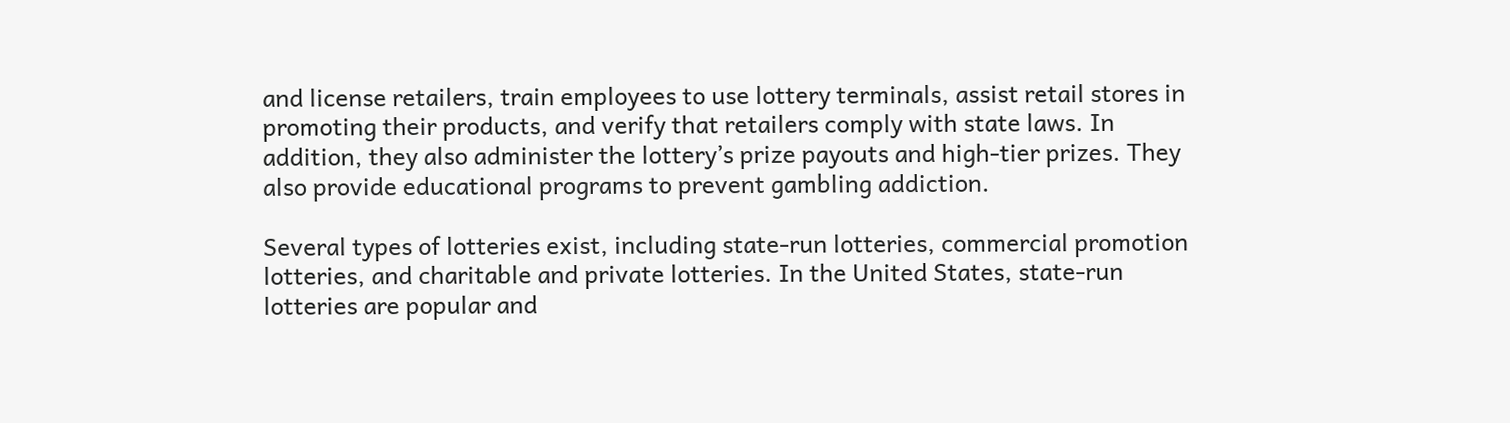and license retailers, train employees to use lottery terminals, assist retail stores in promoting their products, and verify that retailers comply with state laws. In addition, they also administer the lottery’s prize payouts and high-tier prizes. They also provide educational programs to prevent gambling addiction.

Several types of lotteries exist, including state-run lotteries, commercial promotion lotteries, and charitable and private lotteries. In the United States, state-run lotteries are popular and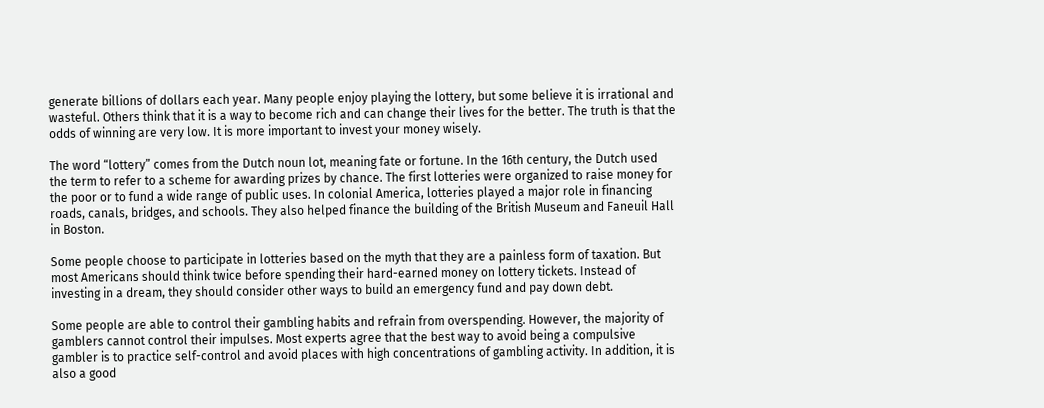generate billions of dollars each year. Many people enjoy playing the lottery, but some believe it is irrational and wasteful. Others think that it is a way to become rich and can change their lives for the better. The truth is that the odds of winning are very low. It is more important to invest your money wisely.

The word “lottery” comes from the Dutch noun lot, meaning fate or fortune. In the 16th century, the Dutch used the term to refer to a scheme for awarding prizes by chance. The first lotteries were organized to raise money for the poor or to fund a wide range of public uses. In colonial America, lotteries played a major role in financing roads, canals, bridges, and schools. They also helped finance the building of the British Museum and Faneuil Hall in Boston.

Some people choose to participate in lotteries based on the myth that they are a painless form of taxation. But most Americans should think twice before spending their hard-earned money on lottery tickets. Instead of investing in a dream, they should consider other ways to build an emergency fund and pay down debt.

Some people are able to control their gambling habits and refrain from overspending. However, the majority of gamblers cannot control their impulses. Most experts agree that the best way to avoid being a compulsive gambler is to practice self-control and avoid places with high concentrations of gambling activity. In addition, it is also a good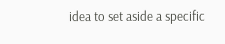idea to set aside a specific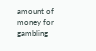amount of money for gambling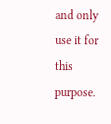and only use it for this purpose.